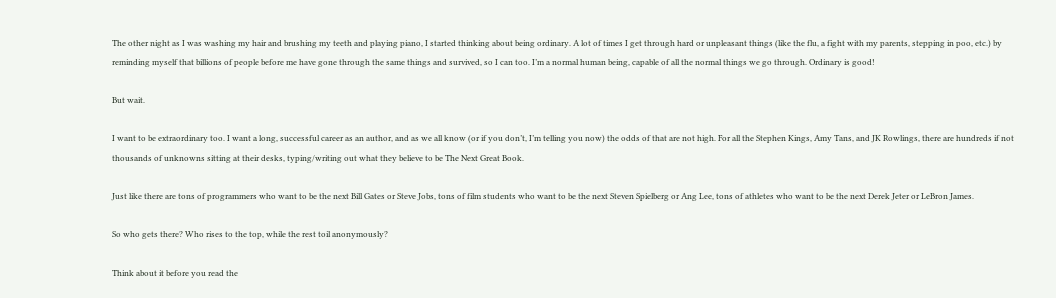The other night as I was washing my hair and brushing my teeth and playing piano, I started thinking about being ordinary. A lot of times I get through hard or unpleasant things (like the flu, a fight with my parents, stepping in poo, etc.) by reminding myself that billions of people before me have gone through the same things and survived, so I can too. I’m a normal human being, capable of all the normal things we go through. Ordinary is good!

But wait.

I want to be extraordinary too. I want a long, successful career as an author, and as we all know (or if you don’t, I’m telling you now) the odds of that are not high. For all the Stephen Kings, Amy Tans, and JK Rowlings, there are hundreds if not thousands of unknowns sitting at their desks, typing/writing out what they believe to be The Next Great Book.

Just like there are tons of programmers who want to be the next Bill Gates or Steve Jobs, tons of film students who want to be the next Steven Spielberg or Ang Lee, tons of athletes who want to be the next Derek Jeter or LeBron James.

So who gets there? Who rises to the top, while the rest toil anonymously?

Think about it before you read the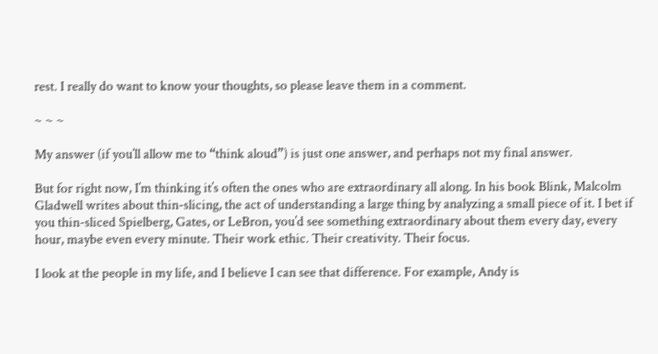rest. I really do want to know your thoughts, so please leave them in a comment.

~ ~ ~

My answer (if you’ll allow me to “think aloud”) is just one answer, and perhaps not my final answer.

But for right now, I’m thinking it’s often the ones who are extraordinary all along. In his book Blink, Malcolm Gladwell writes about thin-slicing, the act of understanding a large thing by analyzing a small piece of it. I bet if you thin-sliced Spielberg, Gates, or LeBron, you’d see something extraordinary about them every day, every hour, maybe even every minute. Their work ethic. Their creativity. Their focus.

I look at the people in my life, and I believe I can see that difference. For example, Andy is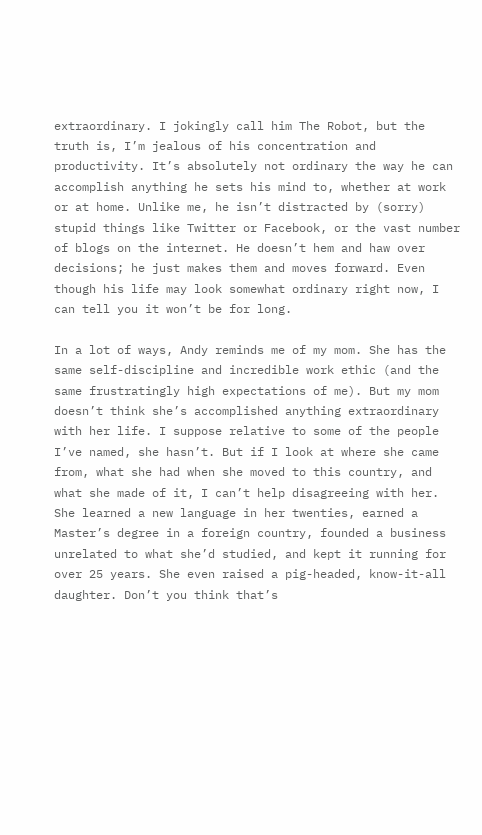extraordinary. I jokingly call him The Robot, but the truth is, I’m jealous of his concentration and productivity. It’s absolutely not ordinary the way he can accomplish anything he sets his mind to, whether at work or at home. Unlike me, he isn’t distracted by (sorry) stupid things like Twitter or Facebook, or the vast number of blogs on the internet. He doesn’t hem and haw over decisions; he just makes them and moves forward. Even though his life may look somewhat ordinary right now, I can tell you it won’t be for long.

In a lot of ways, Andy reminds me of my mom. She has the same self-discipline and incredible work ethic (and the same frustratingly high expectations of me). But my mom doesn’t think she’s accomplished anything extraordinary with her life. I suppose relative to some of the people I’ve named, she hasn’t. But if I look at where she came from, what she had when she moved to this country, and what she made of it, I can’t help disagreeing with her. She learned a new language in her twenties, earned a Master’s degree in a foreign country, founded a business unrelated to what she’d studied, and kept it running for over 25 years. She even raised a pig-headed, know-it-all daughter. Don’t you think that’s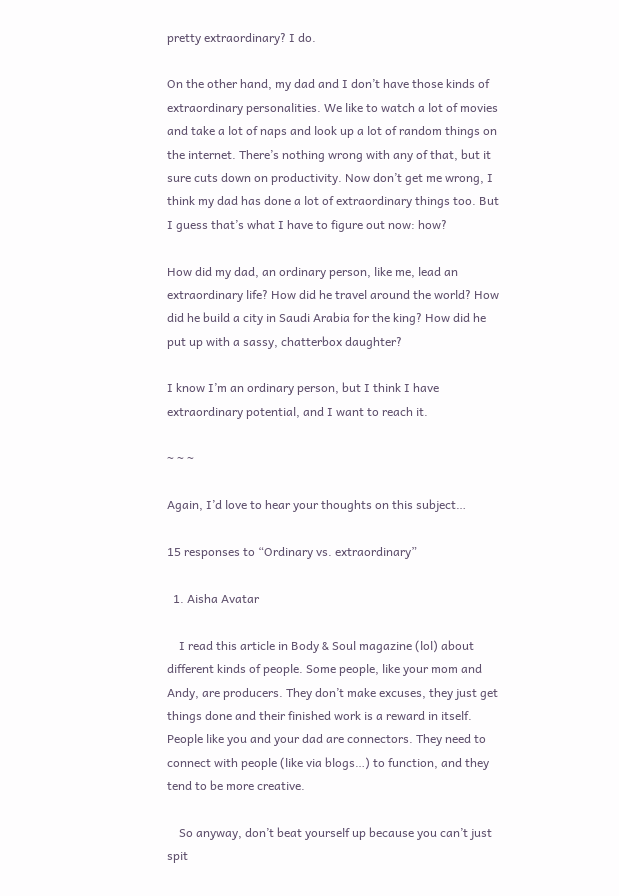pretty extraordinary? I do.

On the other hand, my dad and I don’t have those kinds of extraordinary personalities. We like to watch a lot of movies and take a lot of naps and look up a lot of random things on the internet. There’s nothing wrong with any of that, but it sure cuts down on productivity. Now don’t get me wrong, I think my dad has done a lot of extraordinary things too. But I guess that’s what I have to figure out now: how?

How did my dad, an ordinary person, like me, lead an extraordinary life? How did he travel around the world? How did he build a city in Saudi Arabia for the king? How did he put up with a sassy, chatterbox daughter?

I know I’m an ordinary person, but I think I have extraordinary potential, and I want to reach it.

~ ~ ~

Again, I’d love to hear your thoughts on this subject…

15 responses to “Ordinary vs. extraordinary”

  1. Aisha Avatar

    I read this article in Body & Soul magazine (lol) about different kinds of people. Some people, like your mom and Andy, are producers. They don’t make excuses, they just get things done and their finished work is a reward in itself. People like you and your dad are connectors. They need to connect with people (like via blogs…) to function, and they tend to be more creative.

    So anyway, don’t beat yourself up because you can’t just spit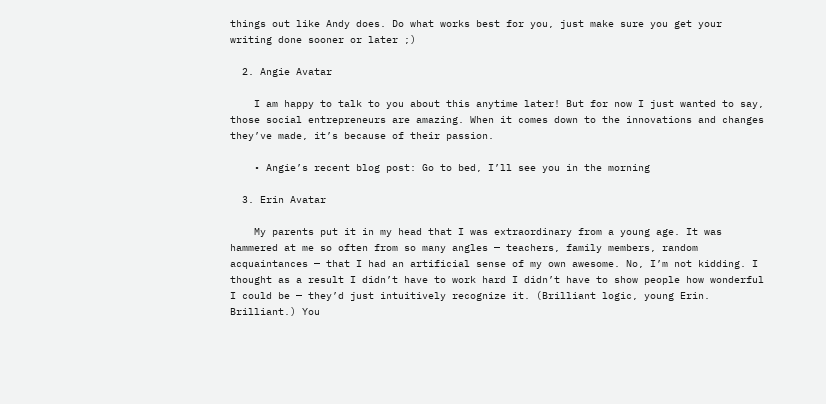things out like Andy does. Do what works best for you, just make sure you get your writing done sooner or later ;)

  2. Angie Avatar

    I am happy to talk to you about this anytime later! But for now I just wanted to say, those social entrepreneurs are amazing. When it comes down to the innovations and changes they’ve made, it’s because of their passion.

    • Angie’s recent blog post: Go to bed, I’ll see you in the morning

  3. Erin Avatar

    My parents put it in my head that I was extraordinary from a young age. It was hammered at me so often from so many angles — teachers, family members, random acquaintances — that I had an artificial sense of my own awesome. No, I’m not kidding. I thought as a result I didn’t have to work hard I didn’t have to show people how wonderful I could be — they’d just intuitively recognize it. (Brilliant logic, young Erin. Brilliant.) You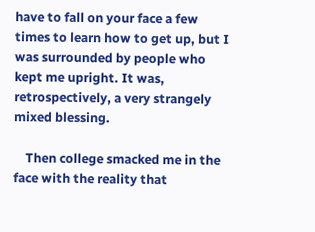have to fall on your face a few times to learn how to get up, but I was surrounded by people who kept me upright. It was, retrospectively, a very strangely mixed blessing.

    Then college smacked me in the face with the reality that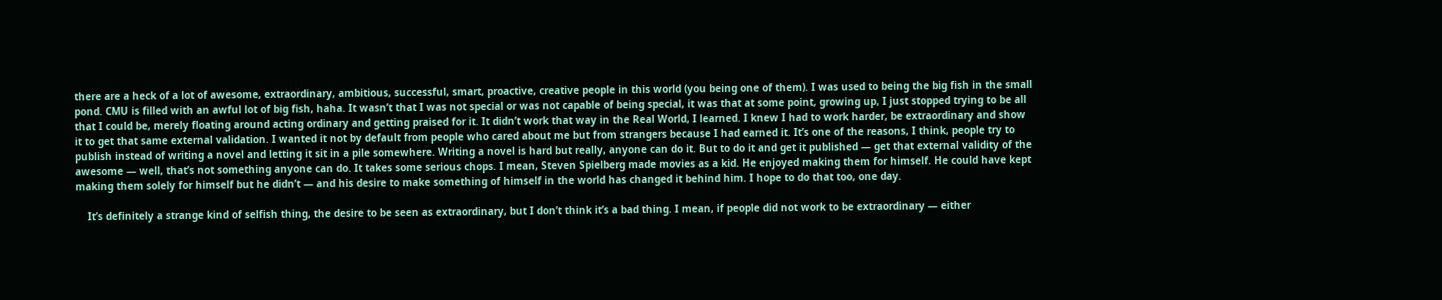there are a heck of a lot of awesome, extraordinary, ambitious, successful, smart, proactive, creative people in this world (you being one of them). I was used to being the big fish in the small pond. CMU is filled with an awful lot of big fish, haha. It wasn’t that I was not special or was not capable of being special, it was that at some point, growing up, I just stopped trying to be all that I could be, merely floating around acting ordinary and getting praised for it. It didn’t work that way in the Real World, I learned. I knew I had to work harder, be extraordinary and show it to get that same external validation. I wanted it not by default from people who cared about me but from strangers because I had earned it. It’s one of the reasons, I think, people try to publish instead of writing a novel and letting it sit in a pile somewhere. Writing a novel is hard but really, anyone can do it. But to do it and get it published — get that external validity of the awesome — well, that’s not something anyone can do. It takes some serious chops. I mean, Steven Spielberg made movies as a kid. He enjoyed making them for himself. He could have kept making them solely for himself but he didn’t — and his desire to make something of himself in the world has changed it behind him. I hope to do that too, one day.

    It’s definitely a strange kind of selfish thing, the desire to be seen as extraordinary, but I don’t think it’s a bad thing. I mean, if people did not work to be extraordinary — either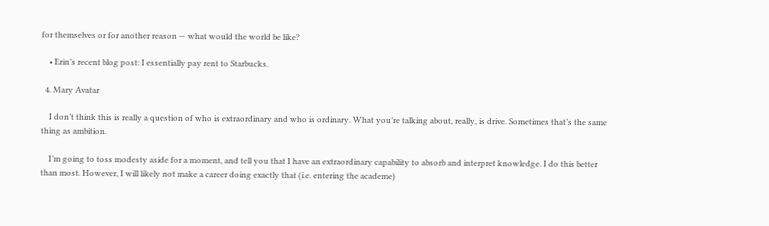for themselves or for another reason — what would the world be like?

    • Erin’s recent blog post: I essentially pay rent to Starbucks.

  4. Mary Avatar

    I don’t think this is really a question of who is extraordinary and who is ordinary. What you’re talking about, really, is drive. Sometimes that’s the same thing as ambition.

    I’m going to toss modesty aside for a moment, and tell you that I have an extraordinary capability to absorb and interpret knowledge. I do this better than most. However, I will likely not make a career doing exactly that (i.e. entering the academe)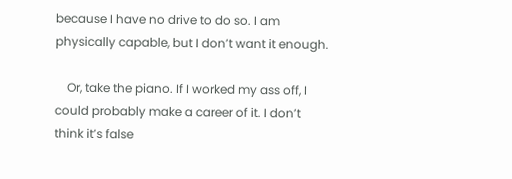because I have no drive to do so. I am physically capable, but I don’t want it enough.

    Or, take the piano. If I worked my ass off, I could probably make a career of it. I don’t think it’s false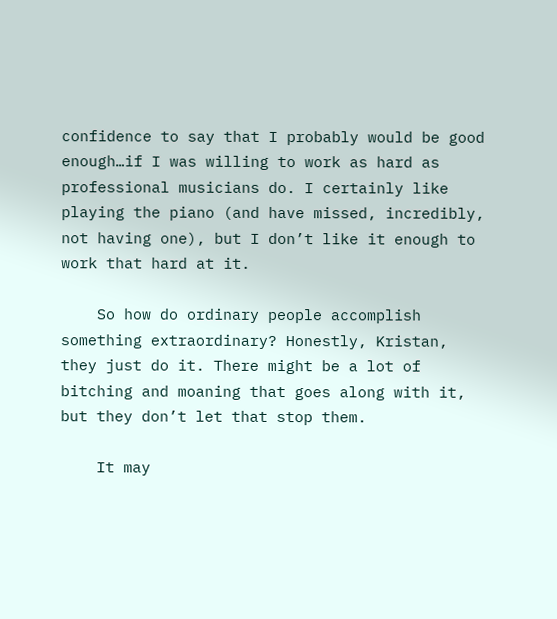confidence to say that I probably would be good enough…if I was willing to work as hard as professional musicians do. I certainly like playing the piano (and have missed, incredibly, not having one), but I don’t like it enough to work that hard at it.

    So how do ordinary people accomplish something extraordinary? Honestly, Kristan, they just do it. There might be a lot of bitching and moaning that goes along with it, but they don’t let that stop them.

    It may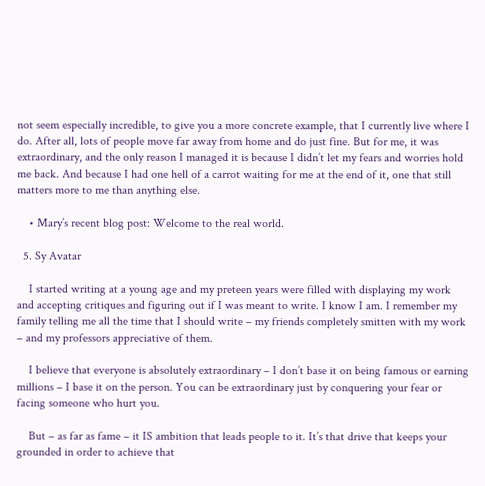not seem especially incredible, to give you a more concrete example, that I currently live where I do. After all, lots of people move far away from home and do just fine. But for me, it was extraordinary, and the only reason I managed it is because I didn’t let my fears and worries hold me back. And because I had one hell of a carrot waiting for me at the end of it, one that still matters more to me than anything else.

    • Mary’s recent blog post: Welcome to the real world.

  5. Sy Avatar

    I started writing at a young age and my preteen years were filled with displaying my work and accepting critiques and figuring out if I was meant to write. I know I am. I remember my family telling me all the time that I should write – my friends completely smitten with my work – and my professors appreciative of them.

    I believe that everyone is absolutely extraordinary – I don’t base it on being famous or earning millions – I base it on the person. You can be extraordinary just by conquering your fear or facing someone who hurt you.

    But – as far as fame – it IS ambition that leads people to it. It’s that drive that keeps your grounded in order to achieve that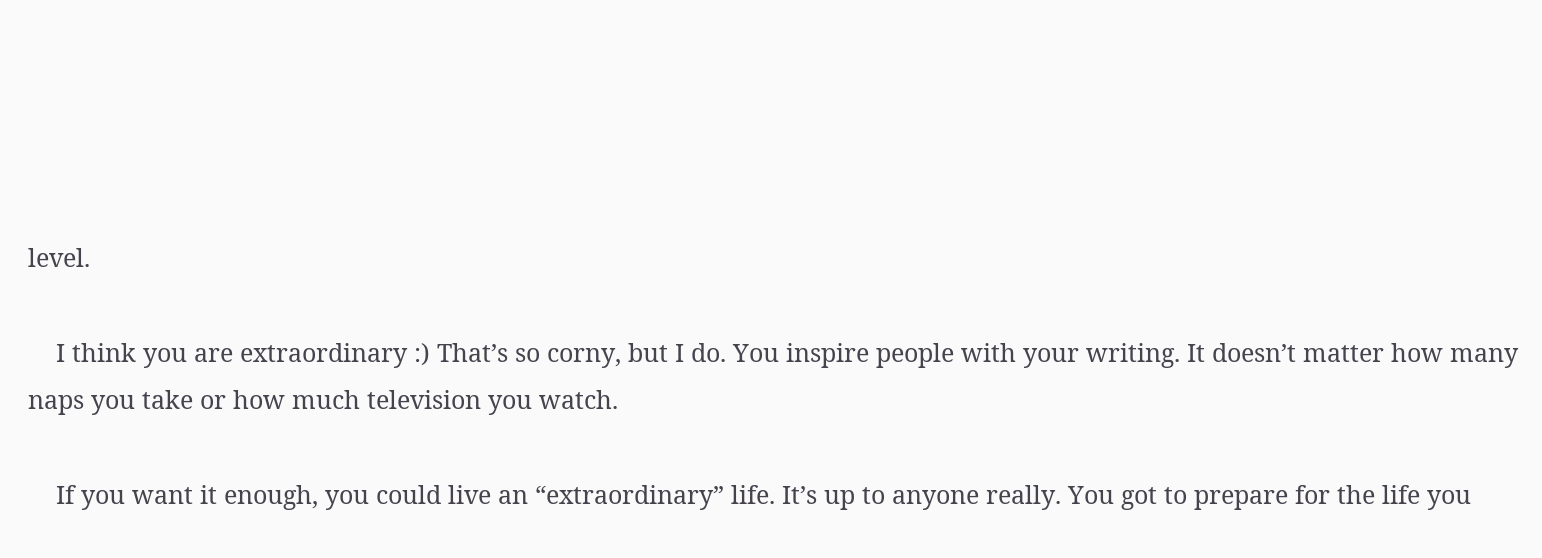level.

    I think you are extraordinary :) That’s so corny, but I do. You inspire people with your writing. It doesn’t matter how many naps you take or how much television you watch.

    If you want it enough, you could live an “extraordinary” life. It’s up to anyone really. You got to prepare for the life you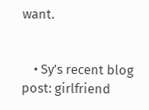want.


    • Sy’s recent blog post: girlfriend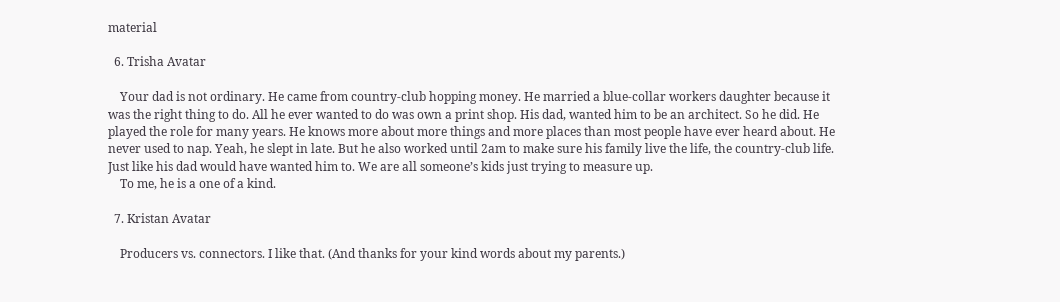material

  6. Trisha Avatar

    Your dad is not ordinary. He came from country-club hopping money. He married a blue-collar workers daughter because it was the right thing to do. All he ever wanted to do was own a print shop. His dad, wanted him to be an architect. So he did. He played the role for many years. He knows more about more things and more places than most people have ever heard about. He never used to nap. Yeah, he slept in late. But he also worked until 2am to make sure his family live the life, the country-club life. Just like his dad would have wanted him to. We are all someone’s kids just trying to measure up.
    To me, he is a one of a kind.

  7. Kristan Avatar

    Producers vs. connectors. I like that. (And thanks for your kind words about my parents.)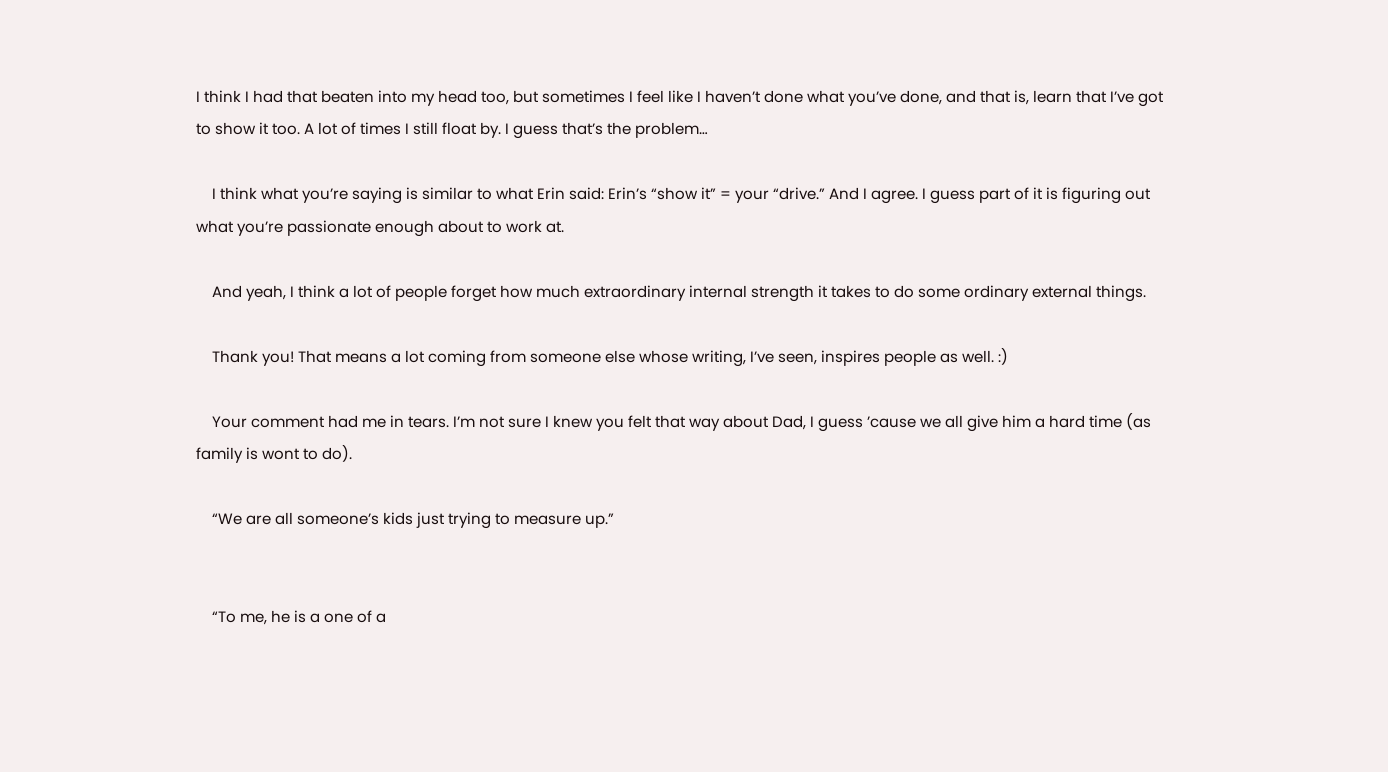I think I had that beaten into my head too, but sometimes I feel like I haven’t done what you’ve done, and that is, learn that I’ve got to show it too. A lot of times I still float by. I guess that’s the problem…

    I think what you’re saying is similar to what Erin said: Erin’s “show it” = your “drive.” And I agree. I guess part of it is figuring out what you’re passionate enough about to work at.

    And yeah, I think a lot of people forget how much extraordinary internal strength it takes to do some ordinary external things.

    Thank you! That means a lot coming from someone else whose writing, I’ve seen, inspires people as well. :)

    Your comment had me in tears. I’m not sure I knew you felt that way about Dad, I guess ’cause we all give him a hard time (as family is wont to do).

    “We are all someone’s kids just trying to measure up.”


    “To me, he is a one of a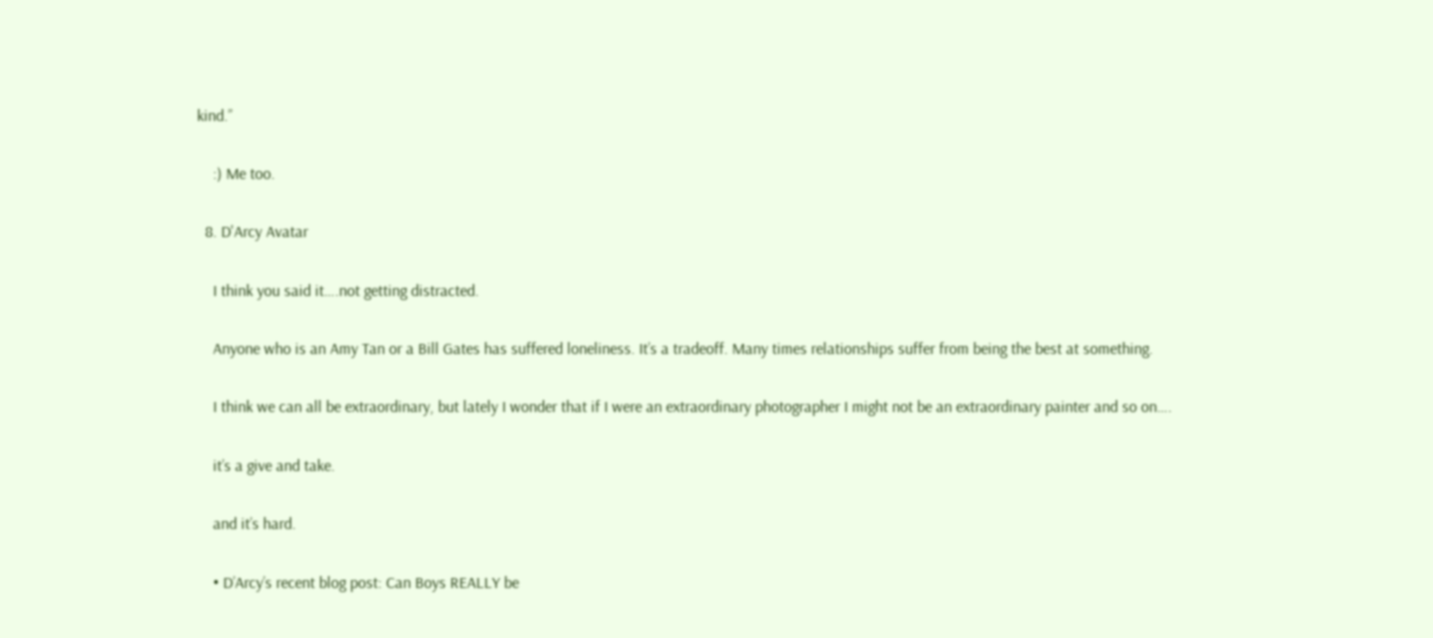kind.”

    :) Me too.

  8. D'Arcy Avatar

    I think you said it….not getting distracted.

    Anyone who is an Amy Tan or a Bill Gates has suffered loneliness. It’s a tradeoff. Many times relationships suffer from being the best at something.

    I think we can all be extraordinary, but lately I wonder that if I were an extraordinary photographer I might not be an extraordinary painter and so on….

    it’s a give and take.

    and it’s hard.

    • D’Arcy’s recent blog post: Can Boys REALLY be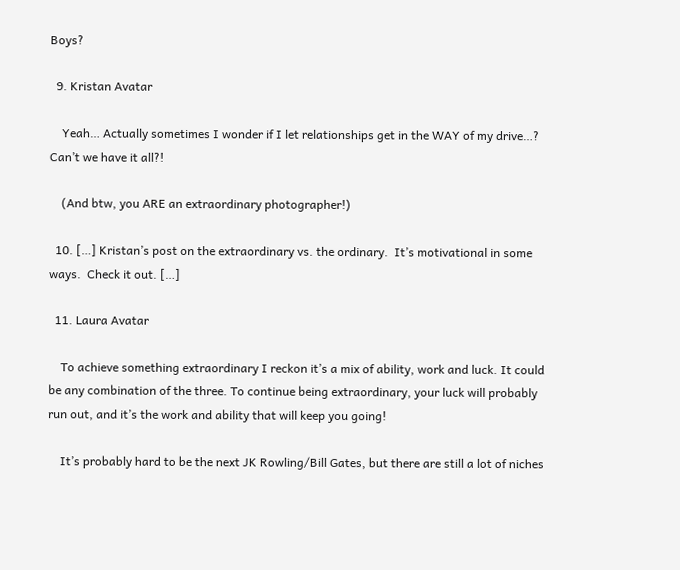Boys?

  9. Kristan Avatar

    Yeah… Actually sometimes I wonder if I let relationships get in the WAY of my drive…? Can’t we have it all?!

    (And btw, you ARE an extraordinary photographer!)

  10. […] Kristan’s post on the extraordinary vs. the ordinary.  It’s motivational in some ways.  Check it out. […]

  11. Laura Avatar

    To achieve something extraordinary I reckon it’s a mix of ability, work and luck. It could be any combination of the three. To continue being extraordinary, your luck will probably run out, and it’s the work and ability that will keep you going!

    It’s probably hard to be the next JK Rowling/Bill Gates, but there are still a lot of niches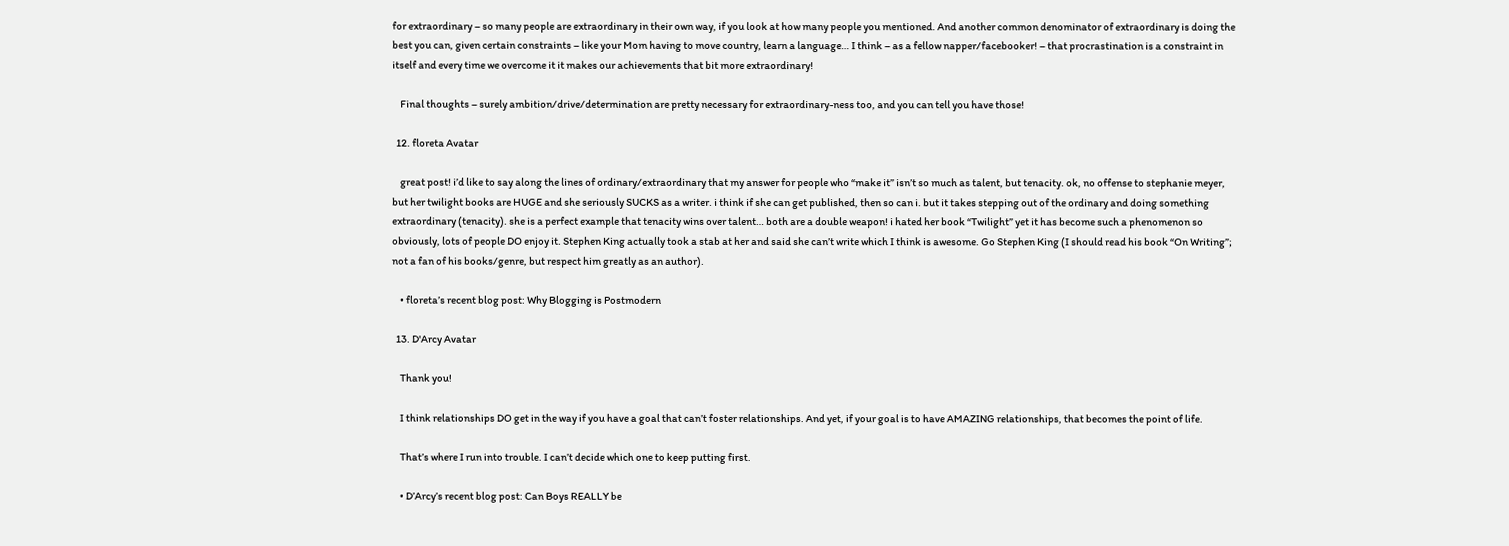for extraordinary – so many people are extraordinary in their own way, if you look at how many people you mentioned. And another common denominator of extraordinary is doing the best you can, given certain constraints – like your Mom having to move country, learn a language… I think – as a fellow napper/facebooker! – that procrastination is a constraint in itself and every time we overcome it it makes our achievements that bit more extraordinary!

    Final thoughts – surely ambition/drive/determination are pretty necessary for extraordinary-ness too, and you can tell you have those!

  12. floreta Avatar

    great post! i’d like to say along the lines of ordinary/extraordinary that my answer for people who “make it” isn’t so much as talent, but tenacity. ok, no offense to stephanie meyer, but her twilight books are HUGE and she seriously SUCKS as a writer. i think if she can get published, then so can i. but it takes stepping out of the ordinary and doing something extraordinary (tenacity). she is a perfect example that tenacity wins over talent… both are a double weapon! i hated her book “Twilight” yet it has become such a phenomenon so obviously, lots of people DO enjoy it. Stephen King actually took a stab at her and said she can’t write which I think is awesome. Go Stephen King (I should read his book “On Writing”; not a fan of his books/genre, but respect him greatly as an author).

    • floreta’s recent blog post: Why Blogging is Postmodern

  13. D'Arcy Avatar

    Thank you!

    I think relationships DO get in the way if you have a goal that can’t foster relationships. And yet, if your goal is to have AMAZING relationships, that becomes the point of life.

    That’s where I run into trouble. I can’t decide which one to keep putting first.

    • D’Arcy’s recent blog post: Can Boys REALLY be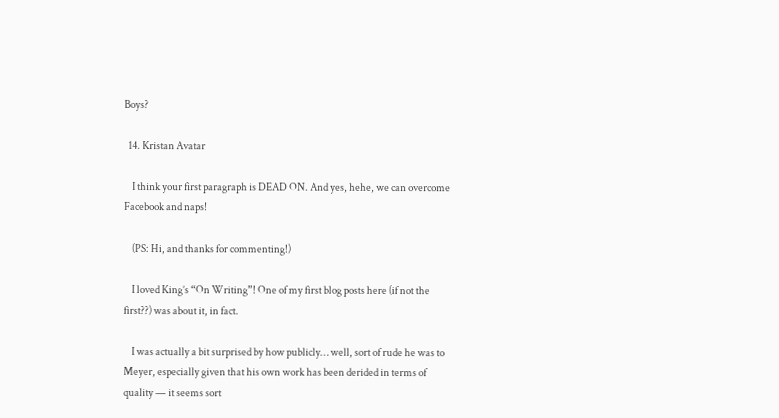Boys?

  14. Kristan Avatar

    I think your first paragraph is DEAD ON. And yes, hehe, we can overcome Facebook and naps!

    (PS: Hi, and thanks for commenting!)

    I loved King’s “On Writing”! One of my first blog posts here (if not the first??) was about it, in fact.

    I was actually a bit surprised by how publicly… well, sort of rude he was to Meyer, especially given that his own work has been derided in terms of quality — it seems sort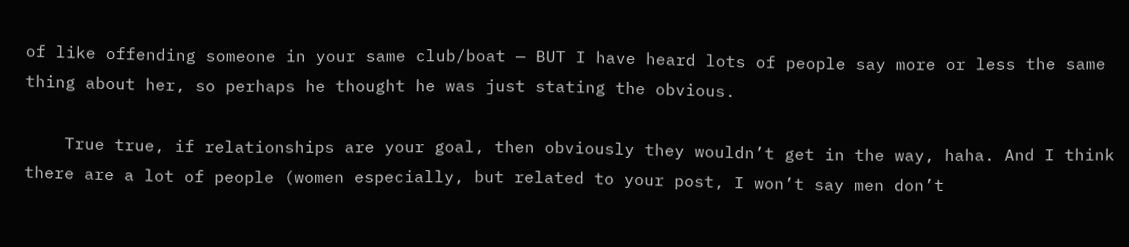of like offending someone in your same club/boat — BUT I have heard lots of people say more or less the same thing about her, so perhaps he thought he was just stating the obvious.

    True true, if relationships are your goal, then obviously they wouldn’t get in the way, haha. And I think there are a lot of people (women especially, but related to your post, I won’t say men don’t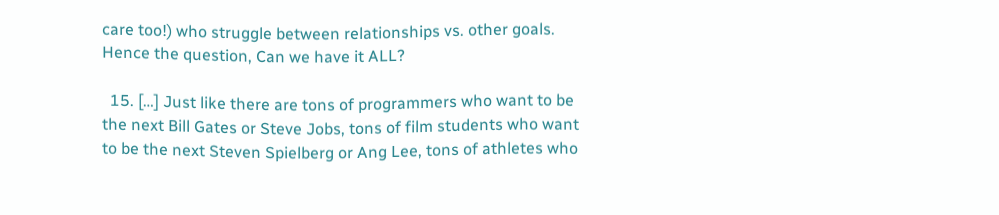care too!) who struggle between relationships vs. other goals. Hence the question, Can we have it ALL?

  15. […] Just like there are tons of programmers who want to be the next Bill Gates or Steve Jobs, tons of film students who want to be the next Steven Spielberg or Ang Lee, tons of athletes who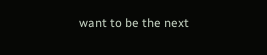want to be the next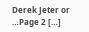Derek Jeter or …Page 2 […]